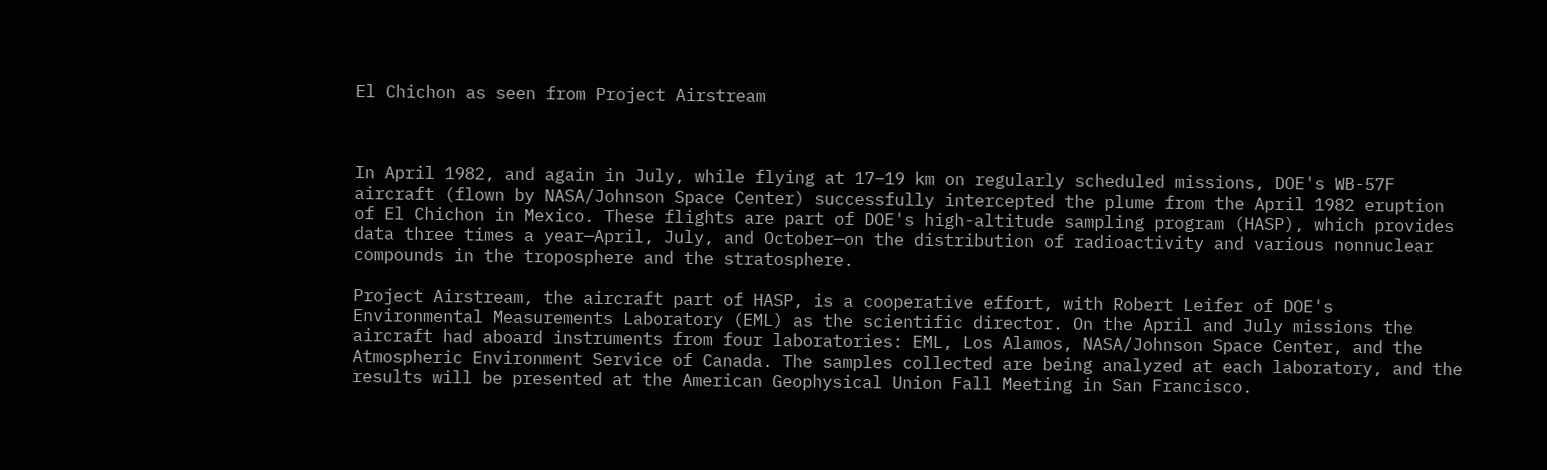El Chichon as seen from Project Airstream



In April 1982, and again in July, while flying at 17–19 km on regularly scheduled missions, DOE's WB-57F aircraft (flown by NASA/Johnson Space Center) successfully intercepted the plume from the April 1982 eruption of El Chichon in Mexico. These flights are part of DOE's high-altitude sampling program (HASP), which provides data three times a year—April, July, and October—on the distribution of radioactivity and various nonnuclear compounds in the troposphere and the stratosphere.

Project Airstream, the aircraft part of HASP, is a cooperative effort, with Robert Leifer of DOE's Environmental Measurements Laboratory (EML) as the scientific director. On the April and July missions the aircraft had aboard instruments from four laboratories: EML, Los Alamos, NASA/Johnson Space Center, and the Atmospheric Environment Service of Canada. The samples collected are being analyzed at each laboratory, and the results will be presented at the American Geophysical Union Fall Meeting in San Francisco.